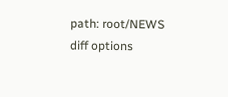path: root/NEWS
diff options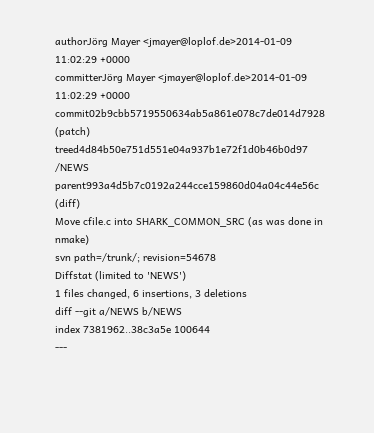authorJörg Mayer <jmayer@loplof.de>2014-01-09 11:02:29 +0000
committerJörg Mayer <jmayer@loplof.de>2014-01-09 11:02:29 +0000
commit02b9cbb5719550634ab5a861e078c7de014d7928 (patch)
treed4d84b50e751d551e04a937b1e72f1d0b46b0d97 /NEWS
parent993a4d5b7c0192a244cce159860d04a04c44e56c (diff)
Move cfile.c into SHARK_COMMON_SRC (as was done in nmake)
svn path=/trunk/; revision=54678
Diffstat (limited to 'NEWS')
1 files changed, 6 insertions, 3 deletions
diff --git a/NEWS b/NEWS
index 7381962..38c3a5e 100644
---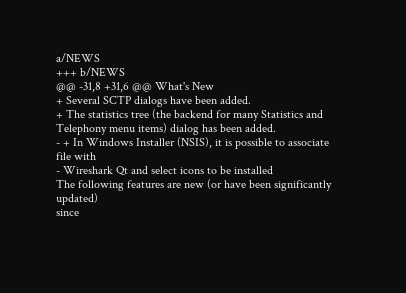a/NEWS
+++ b/NEWS
@@ -31,8 +31,6 @@ What's New
+ Several SCTP dialogs have been added.
+ The statistics tree (the backend for many Statistics and
Telephony menu items) dialog has been added.
- + In Windows Installer (NSIS), it is possible to associate file with
- Wireshark Qt and select icons to be installed
The following features are new (or have been significantly updated)
since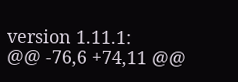version 1.11.1:
@@ -76,6 +74,11 @@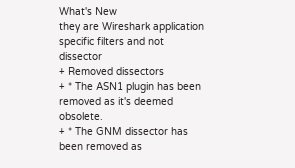What's New
they are Wireshark application specific filters and not dissector
+ Removed dissectors
+ * The ASN1 plugin has been removed as it's deemed obsolete.
+ * The GNM dissector has been removed as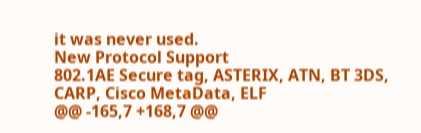it was never used.
New Protocol Support
802.1AE Secure tag, ASTERIX, ATN, BT 3DS, CARP, Cisco MetaData, ELF
@@ -165,7 +168,7 @@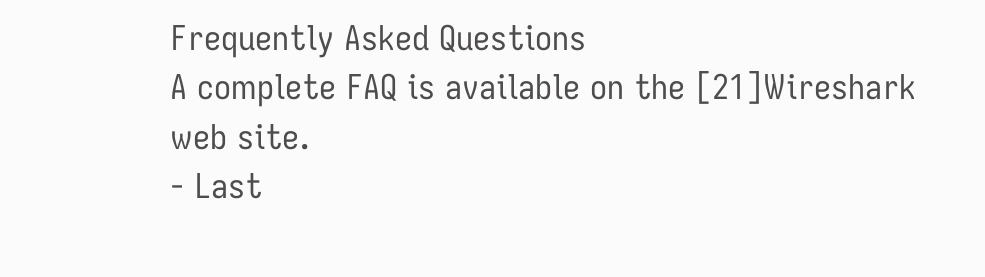Frequently Asked Questions
A complete FAQ is available on the [21]Wireshark web site.
- Last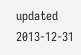updated 2013-12-31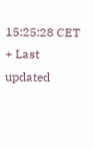15:25:28 CET
+ Last updated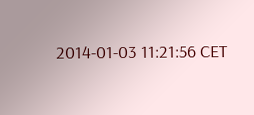2014-01-03 11:21:56 CET